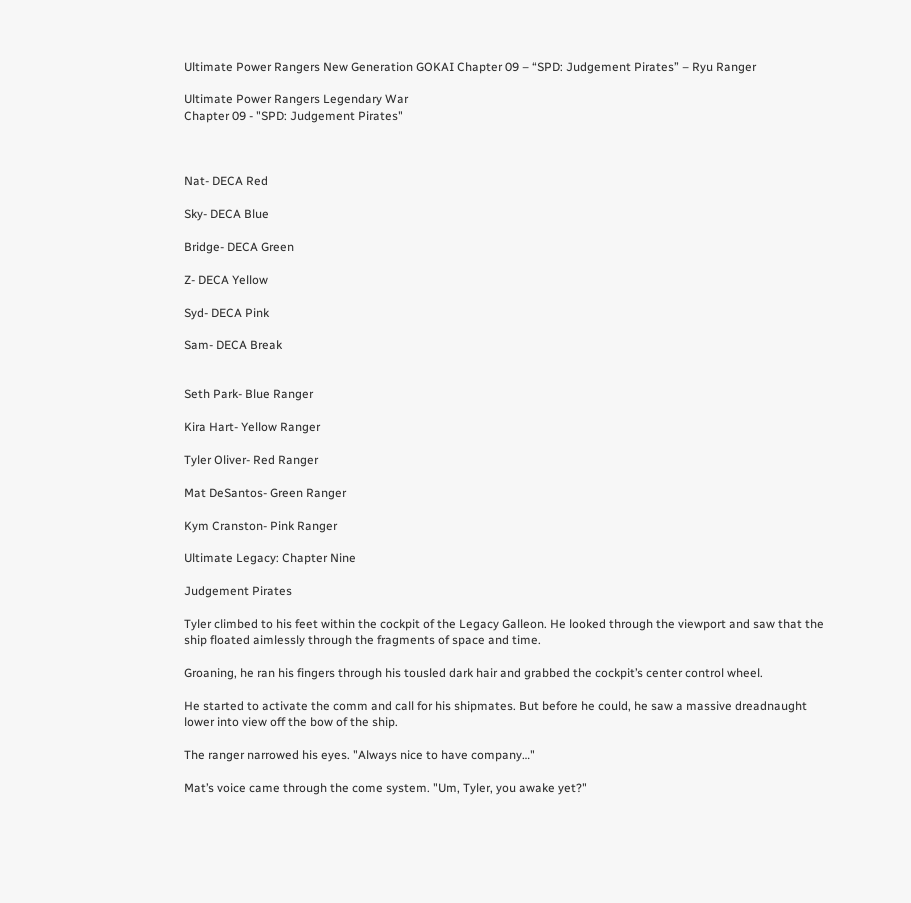Ultimate Power Rangers New Generation GOKAI Chapter 09 – “SPD: Judgement Pirates” – Ryu Ranger

Ultimate Power Rangers Legendary War
Chapter 09 - "SPD: Judgement Pirates"



Nat- DECA Red

Sky- DECA Blue

Bridge- DECA Green

Z- DECA Yellow

Syd- DECA Pink

Sam- DECA Break


Seth Park- Blue Ranger

Kira Hart- Yellow Ranger

Tyler Oliver- Red Ranger

Mat DeSantos- Green Ranger

Kym Cranston- Pink Ranger

Ultimate Legacy: Chapter Nine

Judgement Pirates

Tyler climbed to his feet within the cockpit of the Legacy Galleon. He looked through the viewport and saw that the ship floated aimlessly through the fragments of space and time.

Groaning, he ran his fingers through his tousled dark hair and grabbed the cockpit’s center control wheel.

He started to activate the comm and call for his shipmates. But before he could, he saw a massive dreadnaught lower into view off the bow of the ship.

The ranger narrowed his eyes. "Always nice to have company…"

Mat’s voice came through the come system. "Um, Tyler, you awake yet?"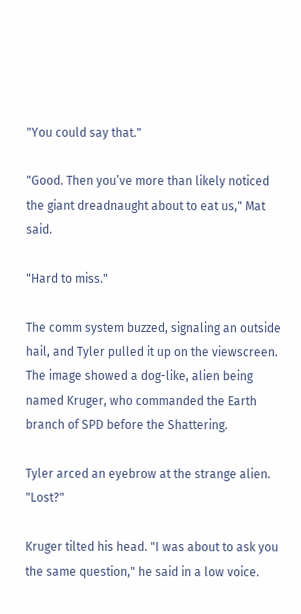"You could say that."

"Good. Then you’ve more than likely noticed the giant dreadnaught about to eat us," Mat said.

"Hard to miss."

The comm system buzzed, signaling an outside hail, and Tyler pulled it up on the viewscreen. The image showed a dog-like, alien being named Kruger, who commanded the Earth branch of SPD before the Shattering.

Tyler arced an eyebrow at the strange alien. "Lost?"

Kruger tilted his head. "I was about to ask you the same question," he said in a low voice.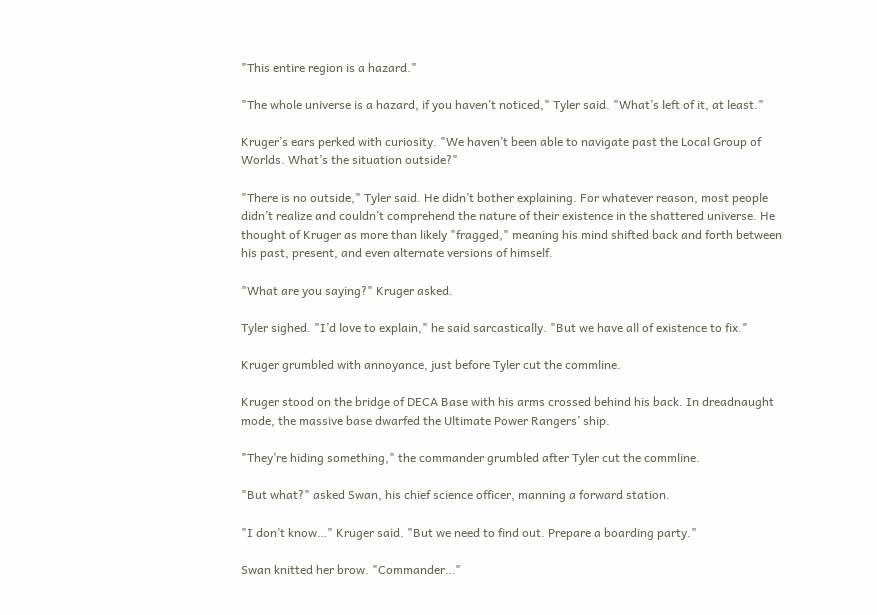"This entire region is a hazard."

"The whole universe is a hazard, if you haven’t noticed," Tyler said. "What’s left of it, at least."

Kruger’s ears perked with curiosity. "We haven’t been able to navigate past the Local Group of Worlds. What’s the situation outside?"

"There is no outside," Tyler said. He didn’t bother explaining. For whatever reason, most people didn’t realize and couldn’t comprehend the nature of their existence in the shattered universe. He thought of Kruger as more than likely "fragged," meaning his mind shifted back and forth between his past, present, and even alternate versions of himself.

"What are you saying?" Kruger asked.

Tyler sighed. "I’d love to explain," he said sarcastically. "But we have all of existence to fix."

Kruger grumbled with annoyance, just before Tyler cut the commline.

Kruger stood on the bridge of DECA Base with his arms crossed behind his back. In dreadnaught mode, the massive base dwarfed the Ultimate Power Rangers’ ship.

"They’re hiding something," the commander grumbled after Tyler cut the commline.

"But what?" asked Swan, his chief science officer, manning a forward station.

"I don’t know…" Kruger said. "But we need to find out. Prepare a boarding party."

Swan knitted her brow. "Commander…"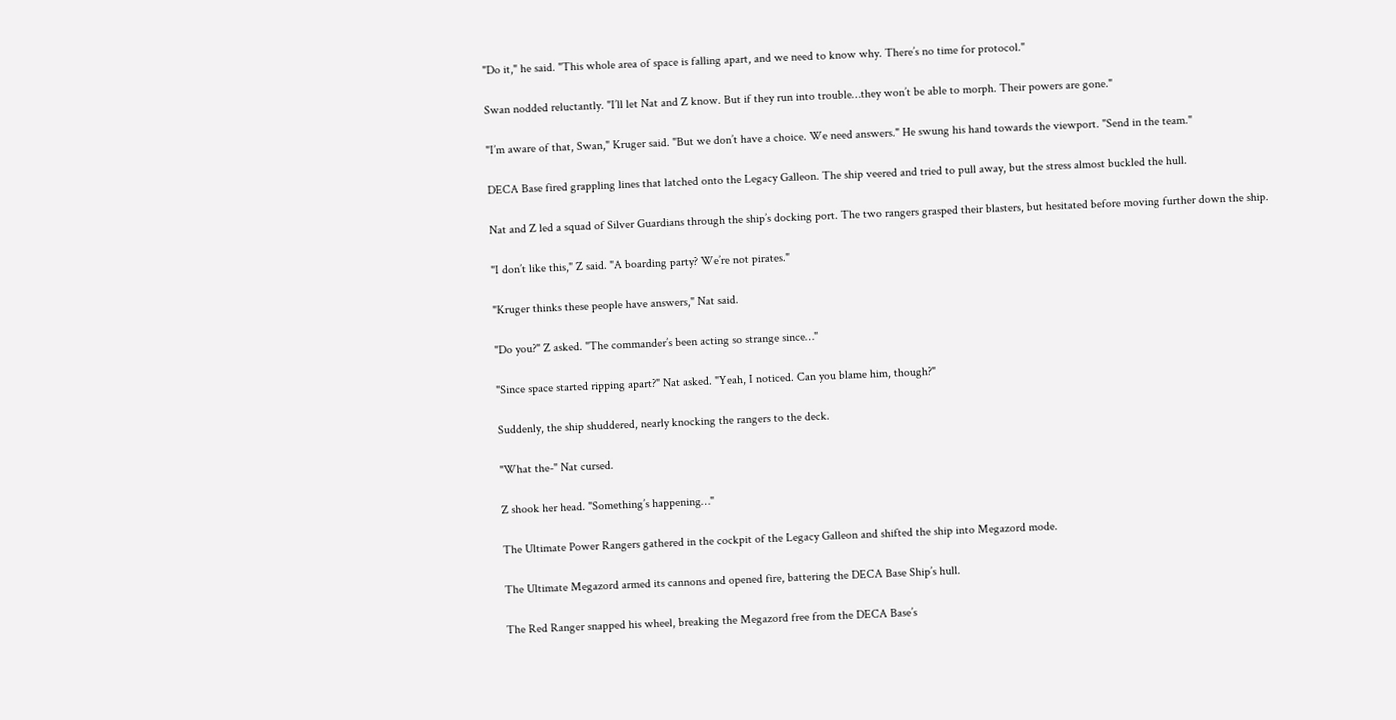"Do it," he said. "This whole area of space is falling apart, and we need to know why. There’s no time for protocol."

Swan nodded reluctantly. "I’ll let Nat and Z know. But if they run into trouble…they won’t be able to morph. Their powers are gone."

"I’m aware of that, Swan," Kruger said. "But we don’t have a choice. We need answers." He swung his hand towards the viewport. "Send in the team."

DECA Base fired grappling lines that latched onto the Legacy Galleon. The ship veered and tried to pull away, but the stress almost buckled the hull.

Nat and Z led a squad of Silver Guardians through the ship’s docking port. The two rangers grasped their blasters, but hesitated before moving further down the ship.

"I don’t like this," Z said. "A boarding party? We’re not pirates."

"Kruger thinks these people have answers," Nat said.

"Do you?" Z asked. "The commander’s been acting so strange since…"

"Since space started ripping apart?" Nat asked. "Yeah, I noticed. Can you blame him, though?"

Suddenly, the ship shuddered, nearly knocking the rangers to the deck.

"What the-" Nat cursed.

Z shook her head. "Something’s happening…"

The Ultimate Power Rangers gathered in the cockpit of the Legacy Galleon and shifted the ship into Megazord mode.

The Ultimate Megazord armed its cannons and opened fire, battering the DECA Base Ship’s hull.

The Red Ranger snapped his wheel, breaking the Megazord free from the DECA Base’s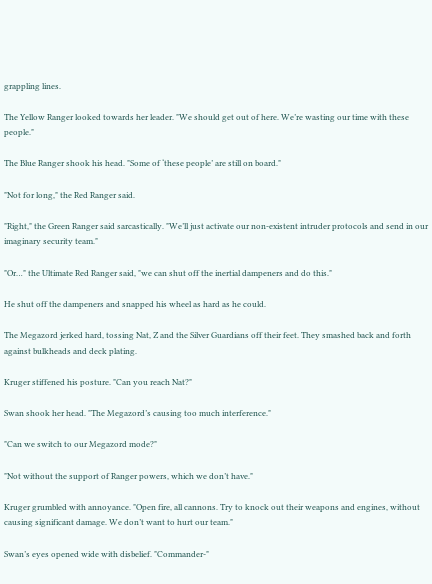grappling lines.

The Yellow Ranger looked towards her leader. "We should get out of here. We’re wasting our time with these people."

The Blue Ranger shook his head. "Some of ‘these people’ are still on board."

"Not for long," the Red Ranger said.

"Right," the Green Ranger said sarcastically. "We’ll just activate our non-existent intruder protocols and send in our imaginary security team."

"Or…" the Ultimate Red Ranger said, "we can shut off the inertial dampeners and do this."

He shut off the dampeners and snapped his wheel as hard as he could.

The Megazord jerked hard, tossing Nat, Z and the Silver Guardians off their feet. They smashed back and forth against bulkheads and deck plating.

Kruger stiffened his posture. "Can you reach Nat?"

Swan shook her head. "The Megazord’s causing too much interference."

"Can we switch to our Megazord mode?"

"Not without the support of Ranger powers, which we don’t have."

Kruger grumbled with annoyance. "Open fire, all cannons. Try to knock out their weapons and engines, without causing significant damage. We don’t want to hurt our team."

Swan’s eyes opened wide with disbelief. "Commander-"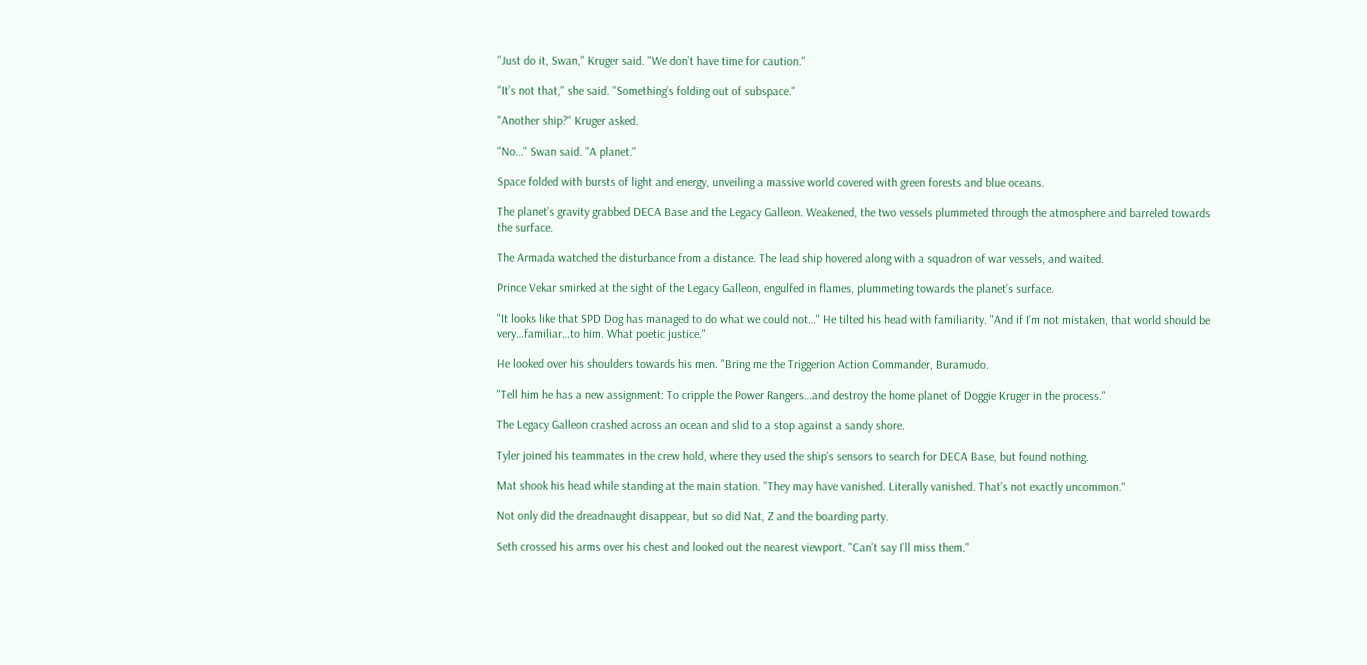"Just do it, Swan," Kruger said. "We don’t have time for caution."

"It’s not that," she said. "Something’s folding out of subspace."

"Another ship?" Kruger asked.

"No…" Swan said. "A planet."

Space folded with bursts of light and energy, unveiling a massive world covered with green forests and blue oceans.

The planet’s gravity grabbed DECA Base and the Legacy Galleon. Weakened, the two vessels plummeted through the atmosphere and barreled towards the surface.

The Armada watched the disturbance from a distance. The lead ship hovered along with a squadron of war vessels, and waited.

Prince Vekar smirked at the sight of the Legacy Galleon, engulfed in flames, plummeting towards the planet’s surface.

"It looks like that SPD Dog has managed to do what we could not…" He tilted his head with familiarity. "And if I’m not mistaken, that world should be very…familiar…to him. What poetic justice."

He looked over his shoulders towards his men. "Bring me the Triggerion Action Commander, Buramudo.

"Tell him he has a new assignment: To cripple the Power Rangers…and destroy the home planet of Doggie Kruger in the process."

The Legacy Galleon crashed across an ocean and slid to a stop against a sandy shore.

Tyler joined his teammates in the crew hold, where they used the ship's sensors to search for DECA Base, but found nothing.

Mat shook his head while standing at the main station. "They may have vanished. Literally vanished. That’s not exactly uncommon."

Not only did the dreadnaught disappear, but so did Nat, Z and the boarding party.

Seth crossed his arms over his chest and looked out the nearest viewport. "Can’t say I’ll miss them."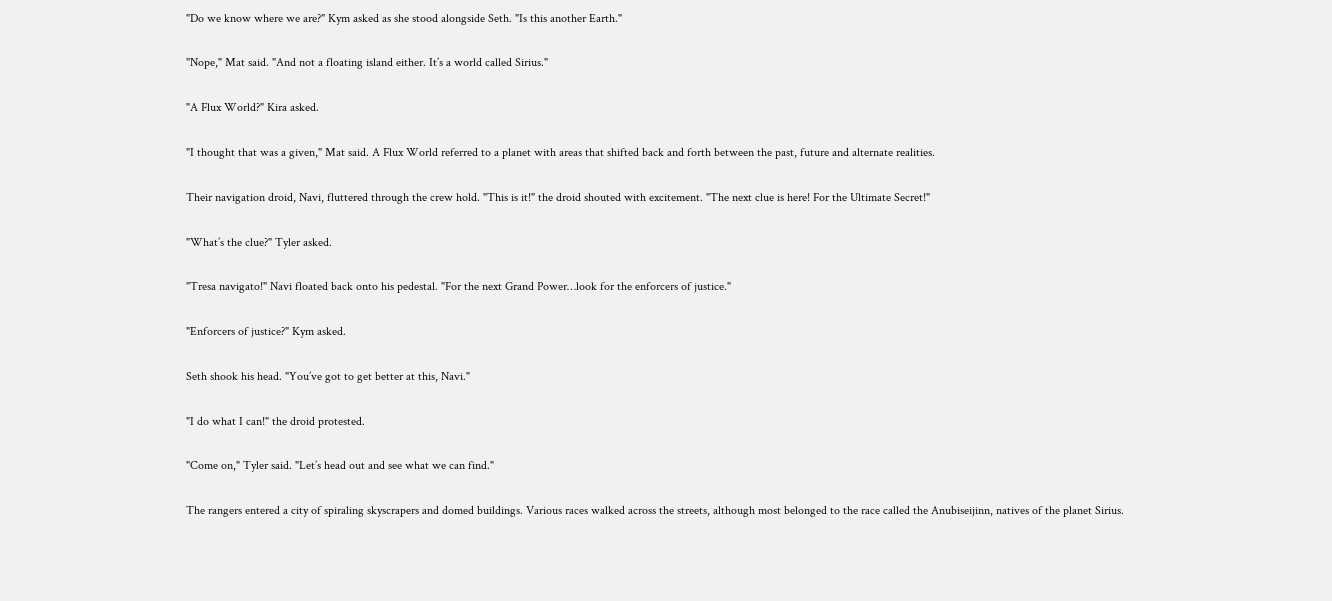"Do we know where we are?" Kym asked as she stood alongside Seth. "Is this another Earth."

"Nope," Mat said. "And not a floating island either. It’s a world called Sirius."

"A Flux World?" Kira asked.

"I thought that was a given," Mat said. A Flux World referred to a planet with areas that shifted back and forth between the past, future and alternate realities.

Their navigation droid, Navi, fluttered through the crew hold. "This is it!" the droid shouted with excitement. "The next clue is here! For the Ultimate Secret!"

"What’s the clue?" Tyler asked.

"Tresa navigato!" Navi floated back onto his pedestal. "For the next Grand Power…look for the enforcers of justice."

"Enforcers of justice?" Kym asked.

Seth shook his head. "You’ve got to get better at this, Navi."

"I do what I can!" the droid protested.

"Come on," Tyler said. "Let’s head out and see what we can find."

The rangers entered a city of spiraling skyscrapers and domed buildings. Various races walked across the streets, although most belonged to the race called the Anubiseijinn, natives of the planet Sirius.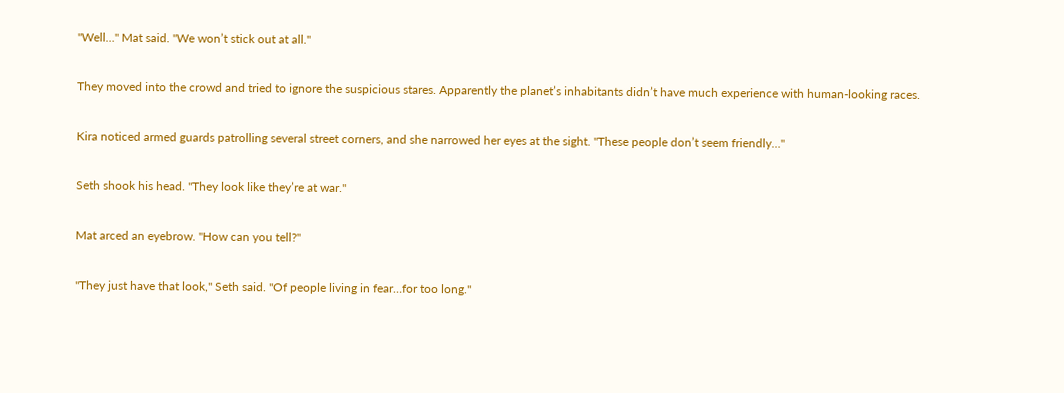"Well…" Mat said. "We won’t stick out at all."

They moved into the crowd and tried to ignore the suspicious stares. Apparently the planet’s inhabitants didn’t have much experience with human-looking races.

Kira noticed armed guards patrolling several street corners, and she narrowed her eyes at the sight. "These people don’t seem friendly…"

Seth shook his head. "They look like they’re at war."

Mat arced an eyebrow. "How can you tell?"

"They just have that look," Seth said. "Of people living in fear…for too long."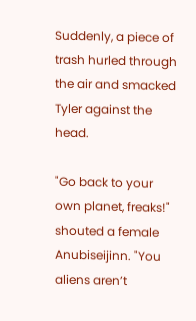Suddenly, a piece of trash hurled through the air and smacked Tyler against the head.

"Go back to your own planet, freaks!" shouted a female Anubiseijinn. "You aliens aren’t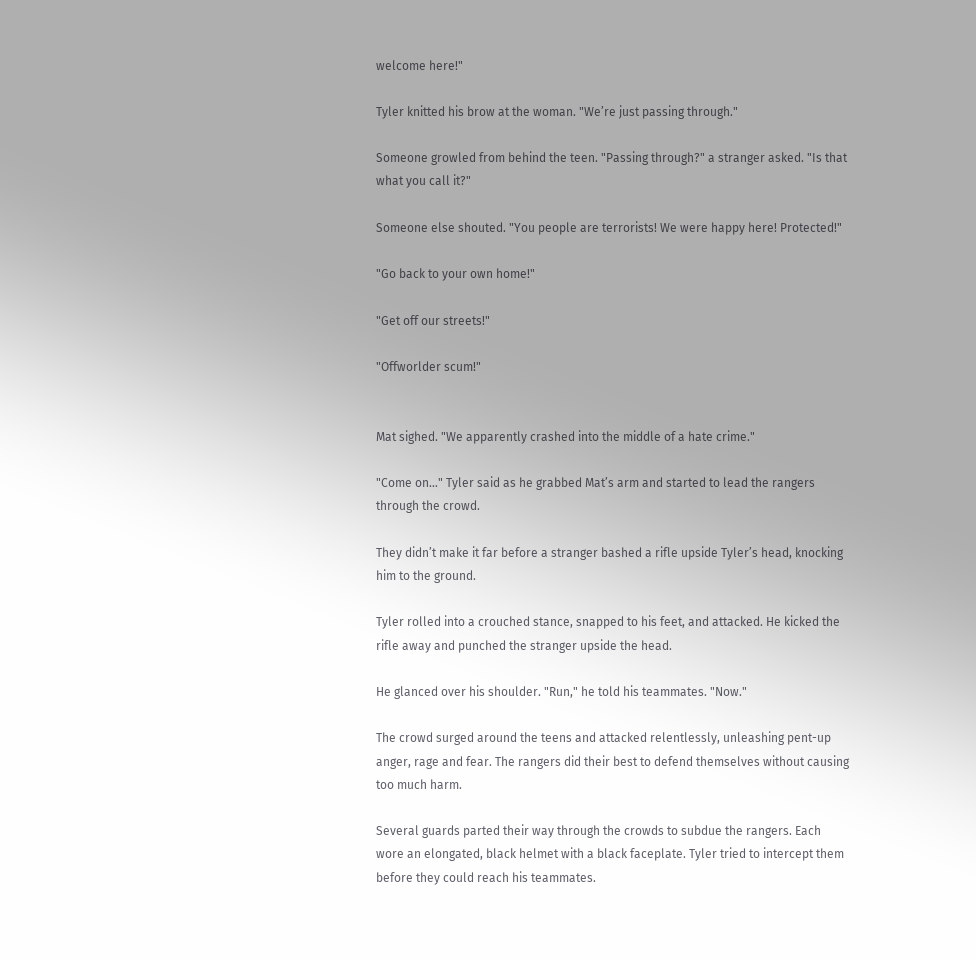welcome here!"

Tyler knitted his brow at the woman. "We’re just passing through."

Someone growled from behind the teen. "Passing through?" a stranger asked. "Is that what you call it?"

Someone else shouted. "You people are terrorists! We were happy here! Protected!"

"Go back to your own home!"

"Get off our streets!"

"Offworlder scum!"


Mat sighed. "We apparently crashed into the middle of a hate crime."

"Come on…" Tyler said as he grabbed Mat’s arm and started to lead the rangers through the crowd.

They didn’t make it far before a stranger bashed a rifle upside Tyler’s head, knocking him to the ground.

Tyler rolled into a crouched stance, snapped to his feet, and attacked. He kicked the rifle away and punched the stranger upside the head.

He glanced over his shoulder. "Run," he told his teammates. "Now."

The crowd surged around the teens and attacked relentlessly, unleashing pent-up anger, rage and fear. The rangers did their best to defend themselves without causing too much harm.

Several guards parted their way through the crowds to subdue the rangers. Each wore an elongated, black helmet with a black faceplate. Tyler tried to intercept them before they could reach his teammates.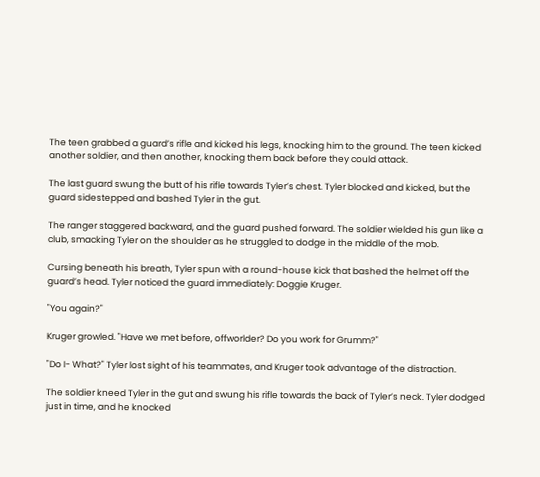The teen grabbed a guard’s rifle and kicked his legs, knocking him to the ground. The teen kicked another soldier, and then another, knocking them back before they could attack.

The last guard swung the butt of his rifle towards Tyler’s chest. Tyler blocked and kicked, but the guard sidestepped and bashed Tyler in the gut.

The ranger staggered backward, and the guard pushed forward. The soldier wielded his gun like a club, smacking Tyler on the shoulder as he struggled to dodge in the middle of the mob.

Cursing beneath his breath, Tyler spun with a round-house kick that bashed the helmet off the guard’s head. Tyler noticed the guard immediately: Doggie Kruger.

"You again?"

Kruger growled. "Have we met before, offworlder? Do you work for Grumm?"

"Do I- What?" Tyler lost sight of his teammates, and Kruger took advantage of the distraction.

The soldier kneed Tyler in the gut and swung his rifle towards the back of Tyler’s neck. Tyler dodged just in time, and he knocked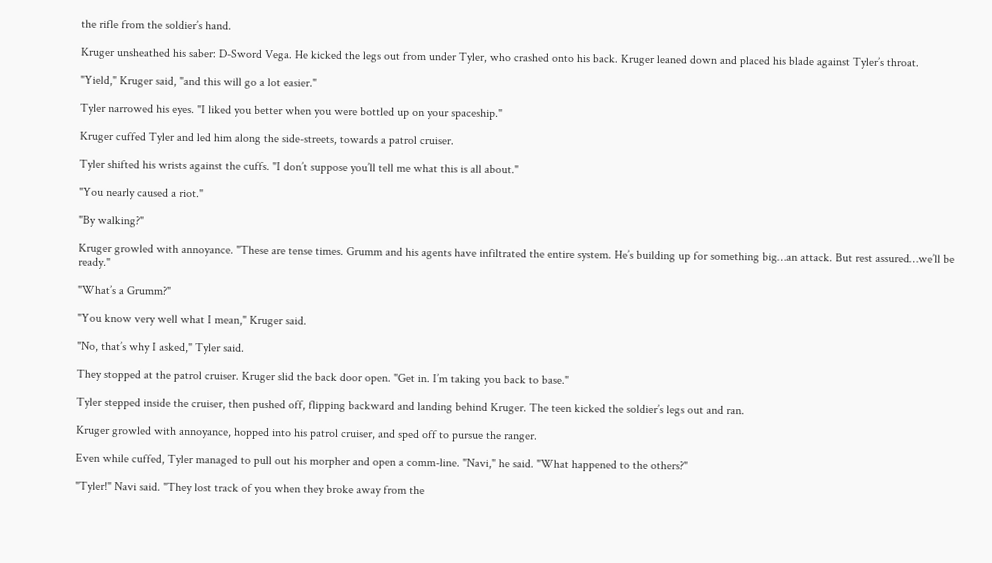the rifle from the soldier’s hand.

Kruger unsheathed his saber: D-Sword Vega. He kicked the legs out from under Tyler, who crashed onto his back. Kruger leaned down and placed his blade against Tyler’s throat.

"Yield," Kruger said, "and this will go a lot easier."

Tyler narrowed his eyes. "I liked you better when you were bottled up on your spaceship."

Kruger cuffed Tyler and led him along the side-streets, towards a patrol cruiser.

Tyler shifted his wrists against the cuffs. "I don’t suppose you’ll tell me what this is all about."

"You nearly caused a riot."

"By walking?"

Kruger growled with annoyance. "These are tense times. Grumm and his agents have infiltrated the entire system. He’s building up for something big…an attack. But rest assured…we’ll be ready."

"What’s a Grumm?"

"You know very well what I mean," Kruger said.

"No, that’s why I asked," Tyler said.

They stopped at the patrol cruiser. Kruger slid the back door open. "Get in. I’m taking you back to base."

Tyler stepped inside the cruiser, then pushed off, flipping backward and landing behind Kruger. The teen kicked the soldier’s legs out and ran.

Kruger growled with annoyance, hopped into his patrol cruiser, and sped off to pursue the ranger.

Even while cuffed, Tyler managed to pull out his morpher and open a comm-line. "Navi," he said. "What happened to the others?"

"Tyler!" Navi said. "They lost track of you when they broke away from the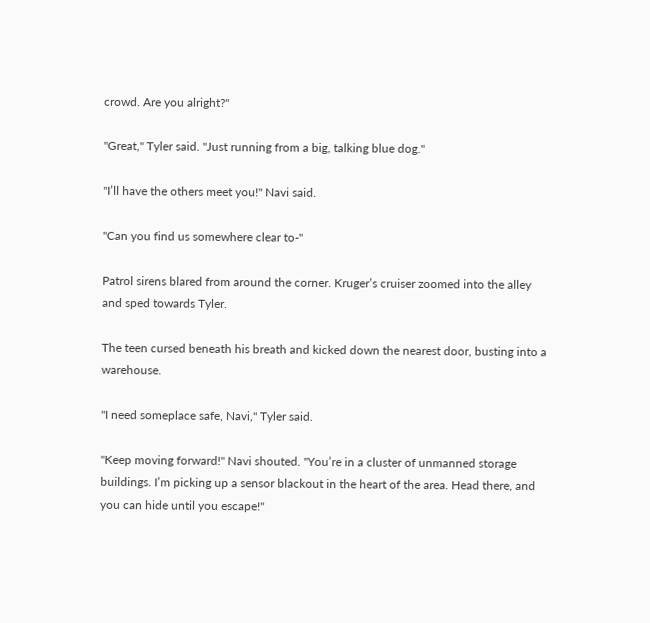crowd. Are you alright?"

"Great," Tyler said. "Just running from a big, talking blue dog."

"I’ll have the others meet you!" Navi said.

"Can you find us somewhere clear to-"

Patrol sirens blared from around the corner. Kruger’s cruiser zoomed into the alley and sped towards Tyler.

The teen cursed beneath his breath and kicked down the nearest door, busting into a warehouse.

"I need someplace safe, Navi," Tyler said.

"Keep moving forward!" Navi shouted. "You’re in a cluster of unmanned storage buildings. I’m picking up a sensor blackout in the heart of the area. Head there, and you can hide until you escape!"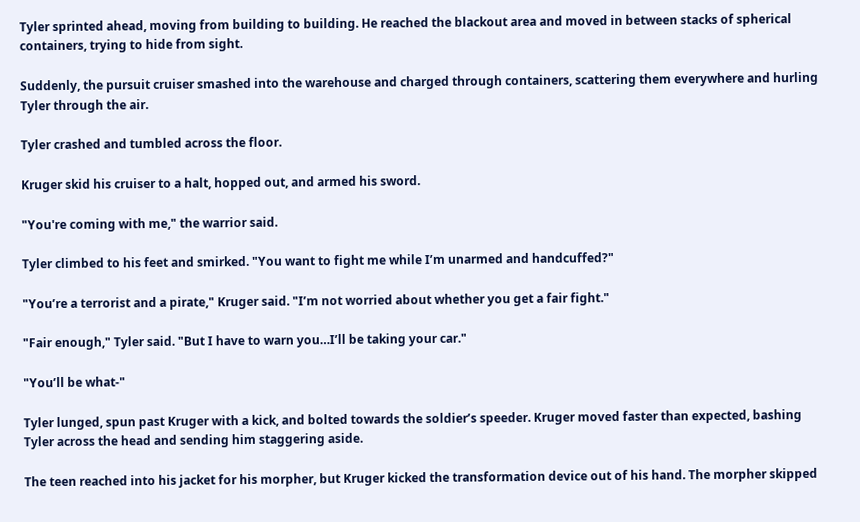Tyler sprinted ahead, moving from building to building. He reached the blackout area and moved in between stacks of spherical containers, trying to hide from sight.

Suddenly, the pursuit cruiser smashed into the warehouse and charged through containers, scattering them everywhere and hurling Tyler through the air.

Tyler crashed and tumbled across the floor.

Kruger skid his cruiser to a halt, hopped out, and armed his sword.

"You're coming with me," the warrior said.

Tyler climbed to his feet and smirked. "You want to fight me while I’m unarmed and handcuffed?"

"You’re a terrorist and a pirate," Kruger said. "I’m not worried about whether you get a fair fight."

"Fair enough," Tyler said. "But I have to warn you…I’ll be taking your car."

"You’ll be what-"

Tyler lunged, spun past Kruger with a kick, and bolted towards the soldier’s speeder. Kruger moved faster than expected, bashing Tyler across the head and sending him staggering aside.

The teen reached into his jacket for his morpher, but Kruger kicked the transformation device out of his hand. The morpher skipped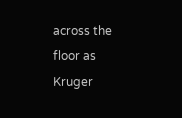across the floor as Kruger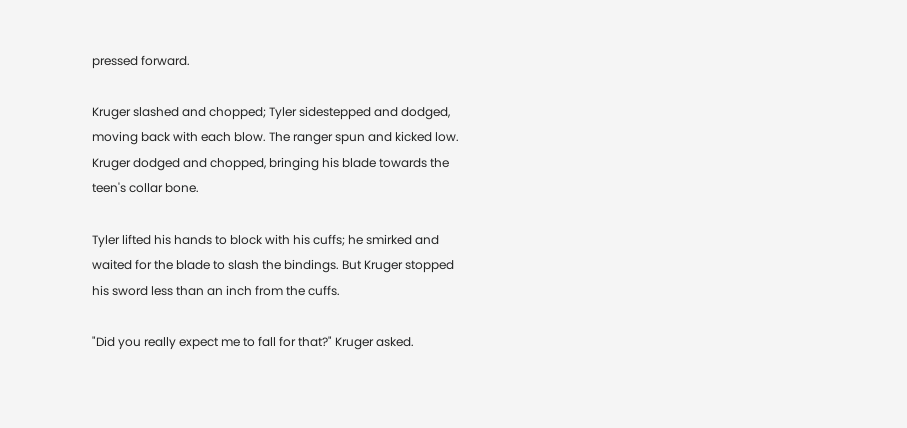pressed forward.

Kruger slashed and chopped; Tyler sidestepped and dodged, moving back with each blow. The ranger spun and kicked low. Kruger dodged and chopped, bringing his blade towards the teen's collar bone.

Tyler lifted his hands to block with his cuffs; he smirked and waited for the blade to slash the bindings. But Kruger stopped his sword less than an inch from the cuffs.

"Did you really expect me to fall for that?" Kruger asked.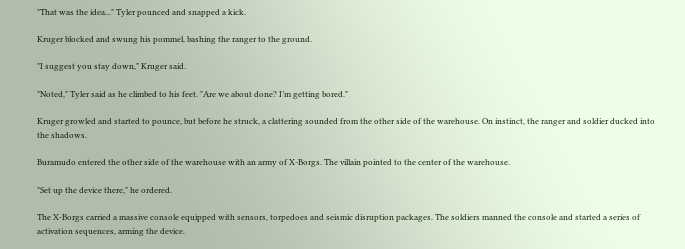"That was the idea..." Tyler pounced and snapped a kick.

Kruger blocked and swung his pommel, bashing the ranger to the ground.

"I suggest you stay down," Kruger said.

"Noted," Tyler said as he climbed to his feet. "Are we about done? I’m getting bored."

Kruger growled and started to pounce, but before he struck, a clattering sounded from the other side of the warehouse. On instinct, the ranger and soldier ducked into the shadows.

Buramudo entered the other side of the warehouse with an army of X-Borgs. The villain pointed to the center of the warehouse.

"Set up the device there," he ordered.

The X-Borgs carried a massive console equipped with sensors, torpedoes and seismic disruption packages. The soldiers manned the console and started a series of activation sequences, arming the device.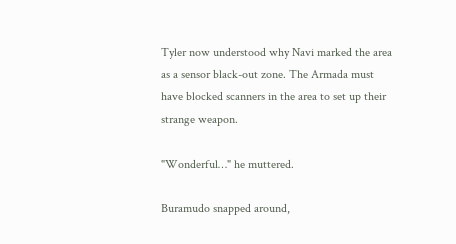Tyler now understood why Navi marked the area as a sensor black-out zone. The Armada must have blocked scanners in the area to set up their strange weapon.

"Wonderful…" he muttered.

Buramudo snapped around,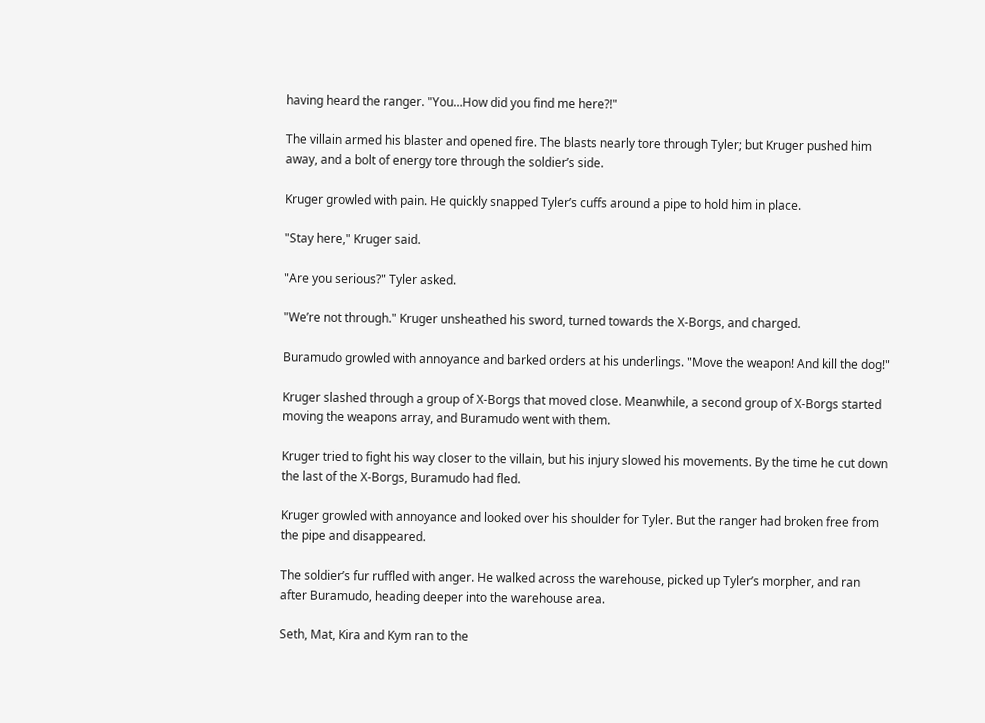having heard the ranger. "You…How did you find me here?!"

The villain armed his blaster and opened fire. The blasts nearly tore through Tyler; but Kruger pushed him away, and a bolt of energy tore through the soldier’s side.

Kruger growled with pain. He quickly snapped Tyler’s cuffs around a pipe to hold him in place.

"Stay here," Kruger said.

"Are you serious?" Tyler asked.

"We’re not through." Kruger unsheathed his sword, turned towards the X-Borgs, and charged.

Buramudo growled with annoyance and barked orders at his underlings. "Move the weapon! And kill the dog!"

Kruger slashed through a group of X-Borgs that moved close. Meanwhile, a second group of X-Borgs started moving the weapons array, and Buramudo went with them.

Kruger tried to fight his way closer to the villain, but his injury slowed his movements. By the time he cut down the last of the X-Borgs, Buramudo had fled.

Kruger growled with annoyance and looked over his shoulder for Tyler. But the ranger had broken free from the pipe and disappeared.

The soldier’s fur ruffled with anger. He walked across the warehouse, picked up Tyler’s morpher, and ran after Buramudo, heading deeper into the warehouse area.

Seth, Mat, Kira and Kym ran to the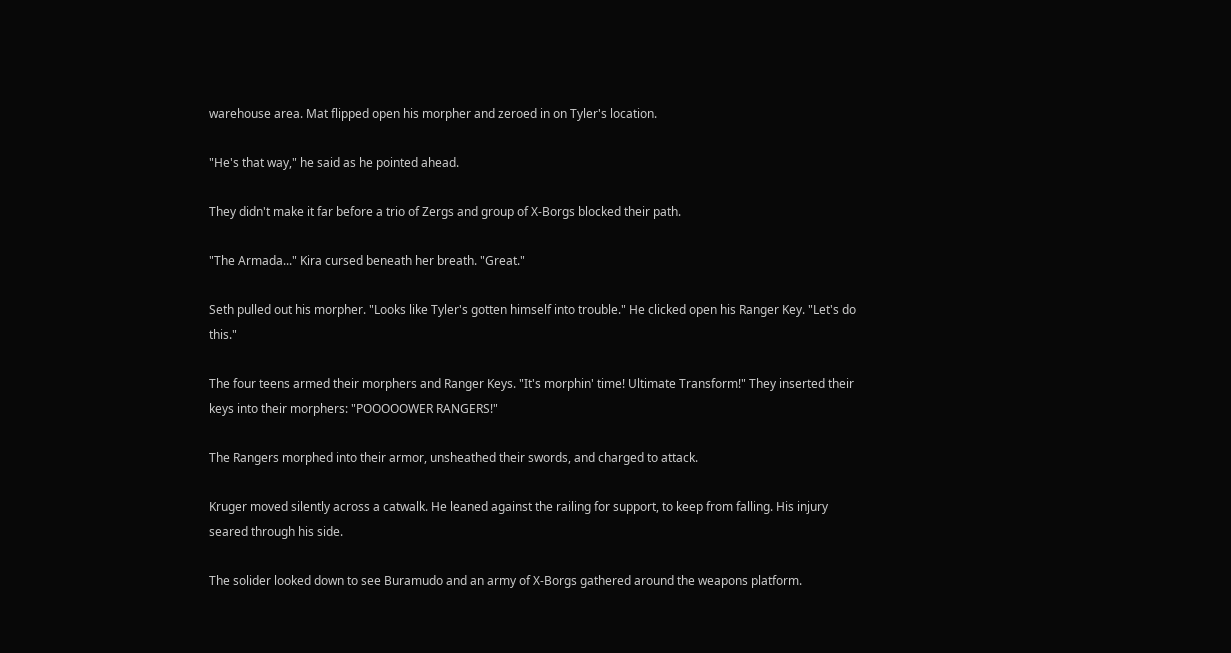warehouse area. Mat flipped open his morpher and zeroed in on Tyler's location.

"He's that way," he said as he pointed ahead.

They didn't make it far before a trio of Zergs and group of X-Borgs blocked their path.

"The Armada..." Kira cursed beneath her breath. "Great."

Seth pulled out his morpher. "Looks like Tyler's gotten himself into trouble." He clicked open his Ranger Key. "Let's do this."

The four teens armed their morphers and Ranger Keys. "It's morphin' time! Ultimate Transform!" They inserted their keys into their morphers: "POOOOOWER RANGERS!"

The Rangers morphed into their armor, unsheathed their swords, and charged to attack.

Kruger moved silently across a catwalk. He leaned against the railing for support, to keep from falling. His injury seared through his side.

The solider looked down to see Buramudo and an army of X-Borgs gathered around the weapons platform.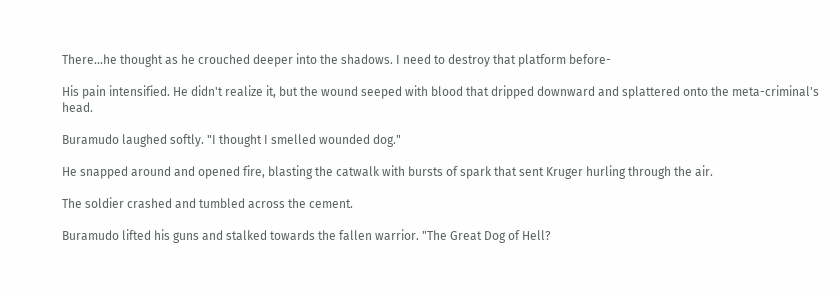There...he thought as he crouched deeper into the shadows. I need to destroy that platform before-

His pain intensified. He didn't realize it, but the wound seeped with blood that dripped downward and splattered onto the meta-criminal's head.

Buramudo laughed softly. "I thought I smelled wounded dog."

He snapped around and opened fire, blasting the catwalk with bursts of spark that sent Kruger hurling through the air.

The soldier crashed and tumbled across the cement.

Buramudo lifted his guns and stalked towards the fallen warrior. "The Great Dog of Hell?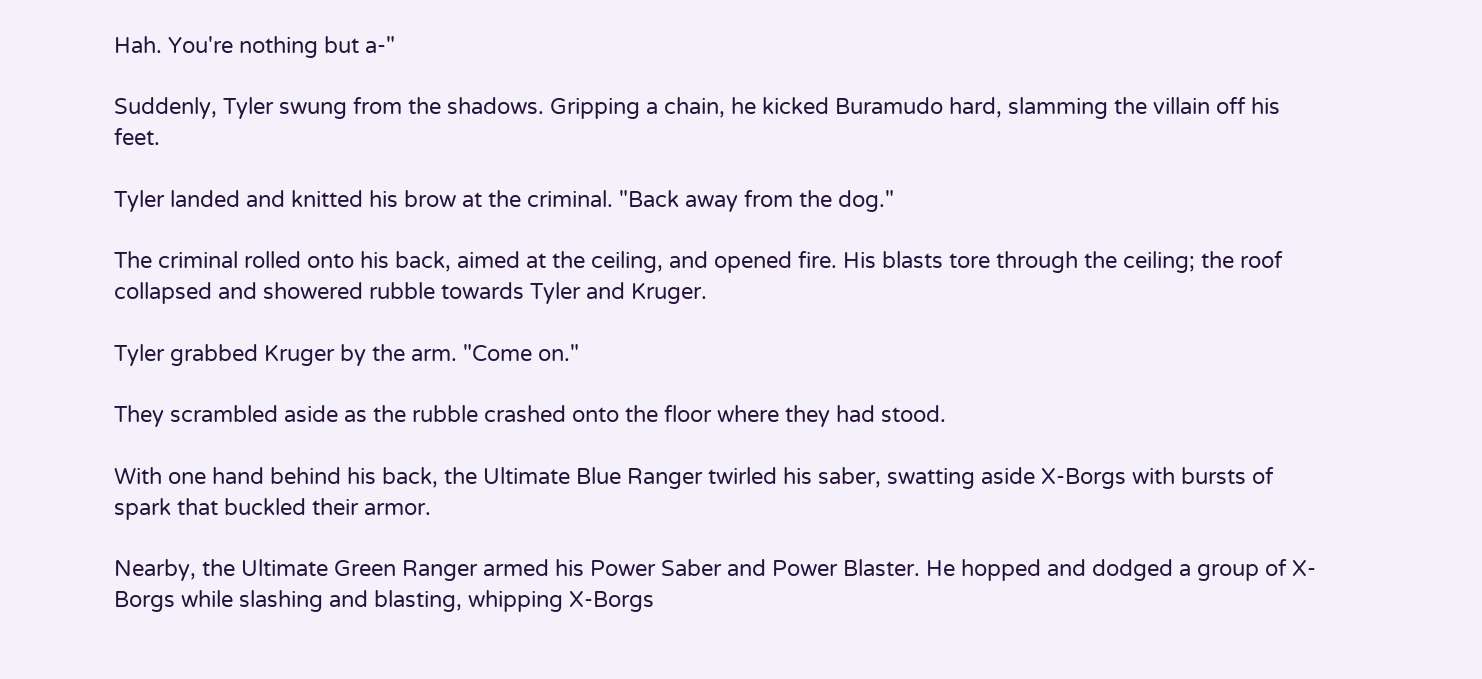Hah. You're nothing but a-"

Suddenly, Tyler swung from the shadows. Gripping a chain, he kicked Buramudo hard, slamming the villain off his feet.

Tyler landed and knitted his brow at the criminal. "Back away from the dog."

The criminal rolled onto his back, aimed at the ceiling, and opened fire. His blasts tore through the ceiling; the roof collapsed and showered rubble towards Tyler and Kruger.

Tyler grabbed Kruger by the arm. "Come on."

They scrambled aside as the rubble crashed onto the floor where they had stood.

With one hand behind his back, the Ultimate Blue Ranger twirled his saber, swatting aside X-Borgs with bursts of spark that buckled their armor.

Nearby, the Ultimate Green Ranger armed his Power Saber and Power Blaster. He hopped and dodged a group of X-Borgs while slashing and blasting, whipping X-Borgs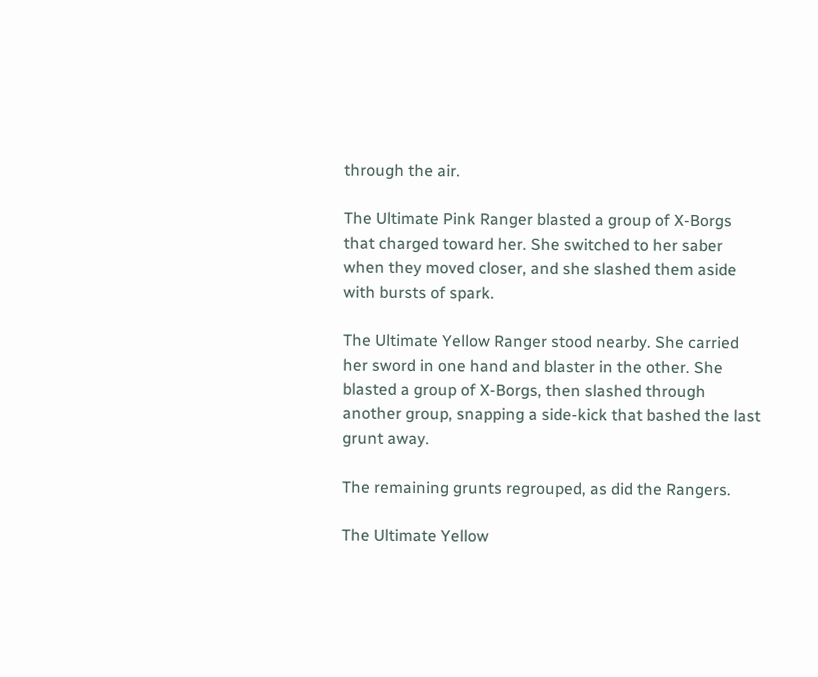through the air.

The Ultimate Pink Ranger blasted a group of X-Borgs that charged toward her. She switched to her saber when they moved closer, and she slashed them aside with bursts of spark.

The Ultimate Yellow Ranger stood nearby. She carried her sword in one hand and blaster in the other. She blasted a group of X-Borgs, then slashed through another group, snapping a side-kick that bashed the last grunt away.

The remaining grunts regrouped, as did the Rangers.

The Ultimate Yellow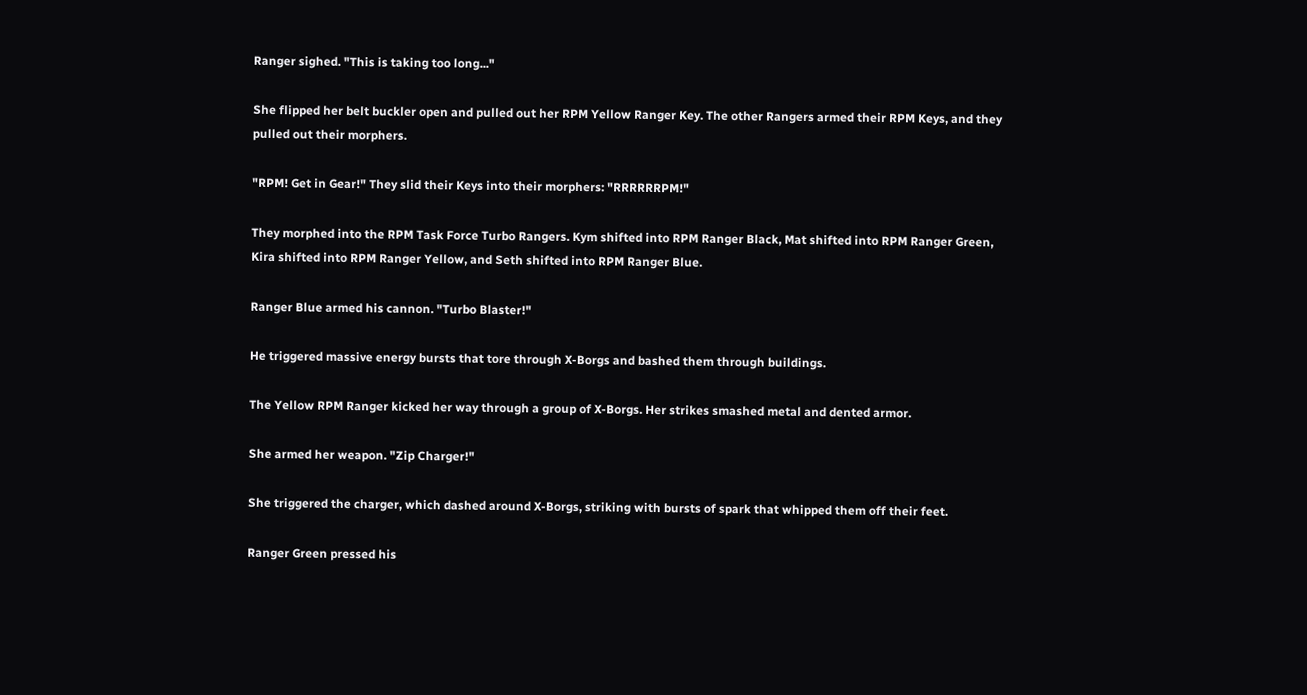Ranger sighed. "This is taking too long..."

She flipped her belt buckler open and pulled out her RPM Yellow Ranger Key. The other Rangers armed their RPM Keys, and they pulled out their morphers.

"RPM! Get in Gear!" They slid their Keys into their morphers: "RRRRRRPM!"

They morphed into the RPM Task Force Turbo Rangers. Kym shifted into RPM Ranger Black, Mat shifted into RPM Ranger Green, Kira shifted into RPM Ranger Yellow, and Seth shifted into RPM Ranger Blue.

Ranger Blue armed his cannon. "Turbo Blaster!"

He triggered massive energy bursts that tore through X-Borgs and bashed them through buildings.

The Yellow RPM Ranger kicked her way through a group of X-Borgs. Her strikes smashed metal and dented armor.

She armed her weapon. "Zip Charger!"

She triggered the charger, which dashed around X-Borgs, striking with bursts of spark that whipped them off their feet.

Ranger Green pressed his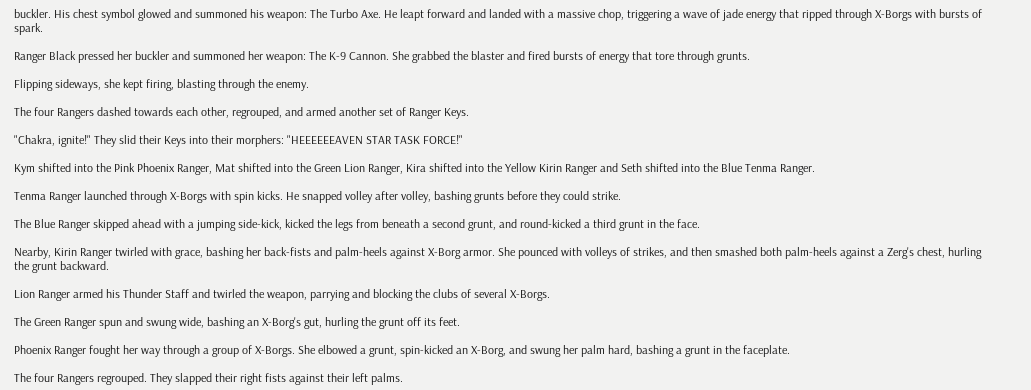buckler. His chest symbol glowed and summoned his weapon: The Turbo Axe. He leapt forward and landed with a massive chop, triggering a wave of jade energy that ripped through X-Borgs with bursts of spark.

Ranger Black pressed her buckler and summoned her weapon: The K-9 Cannon. She grabbed the blaster and fired bursts of energy that tore through grunts.

Flipping sideways, she kept firing, blasting through the enemy.

The four Rangers dashed towards each other, regrouped, and armed another set of Ranger Keys.

"Chakra, ignite!" They slid their Keys into their morphers: "HEEEEEEAVEN STAR TASK FORCE!"

Kym shifted into the Pink Phoenix Ranger, Mat shifted into the Green Lion Ranger, Kira shifted into the Yellow Kirin Ranger and Seth shifted into the Blue Tenma Ranger.

Tenma Ranger launched through X-Borgs with spin kicks. He snapped volley after volley, bashing grunts before they could strike.

The Blue Ranger skipped ahead with a jumping side-kick, kicked the legs from beneath a second grunt, and round-kicked a third grunt in the face.

Nearby, Kirin Ranger twirled with grace, bashing her back-fists and palm-heels against X-Borg armor. She pounced with volleys of strikes, and then smashed both palm-heels against a Zerg's chest, hurling the grunt backward.

Lion Ranger armed his Thunder Staff and twirled the weapon, parrying and blocking the clubs of several X-Borgs.

The Green Ranger spun and swung wide, bashing an X-Borg's gut, hurling the grunt off its feet.

Phoenix Ranger fought her way through a group of X-Borgs. She elbowed a grunt, spin-kicked an X-Borg, and swung her palm hard, bashing a grunt in the faceplate.

The four Rangers regrouped. They slapped their right fists against their left palms.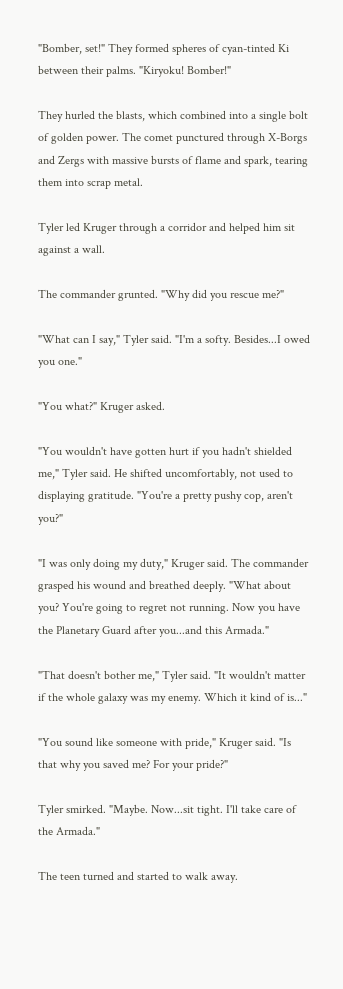"Bomber, set!" They formed spheres of cyan-tinted Ki between their palms. "Kiryoku! Bomber!"

They hurled the blasts, which combined into a single bolt of golden power. The comet punctured through X-Borgs and Zergs with massive bursts of flame and spark, tearing them into scrap metal.

Tyler led Kruger through a corridor and helped him sit against a wall.

The commander grunted. "Why did you rescue me?"

"What can I say," Tyler said. "I'm a softy. Besides...I owed you one."

"You what?" Kruger asked.

"You wouldn't have gotten hurt if you hadn't shielded me," Tyler said. He shifted uncomfortably, not used to displaying gratitude. "You're a pretty pushy cop, aren't you?"

"I was only doing my duty," Kruger said. The commander grasped his wound and breathed deeply. "What about you? You're going to regret not running. Now you have the Planetary Guard after you...and this Armada."

"That doesn't bother me," Tyler said. "It wouldn't matter if the whole galaxy was my enemy. Which it kind of is..."

"You sound like someone with pride," Kruger said. "Is that why you saved me? For your pride?"

Tyler smirked. "Maybe. Now...sit tight. I'll take care of the Armada."

The teen turned and started to walk away.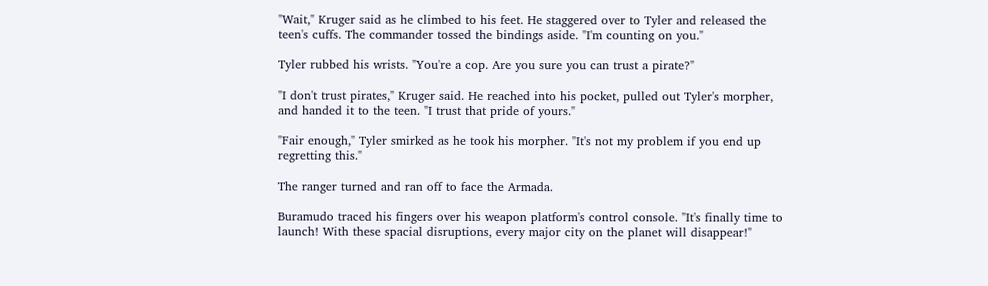"Wait," Kruger said as he climbed to his feet. He staggered over to Tyler and released the teen's cuffs. The commander tossed the bindings aside. "I'm counting on you."

Tyler rubbed his wrists. "You're a cop. Are you sure you can trust a pirate?"

"I don't trust pirates," Kruger said. He reached into his pocket, pulled out Tyler's morpher, and handed it to the teen. "I trust that pride of yours."

"Fair enough," Tyler smirked as he took his morpher. "It's not my problem if you end up regretting this."

The ranger turned and ran off to face the Armada.

Buramudo traced his fingers over his weapon platform's control console. "It's finally time to launch! With these spacial disruptions, every major city on the planet will disappear!"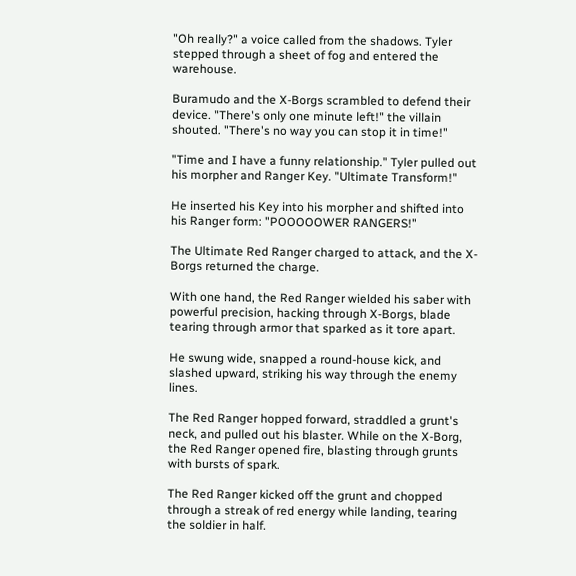"Oh really?" a voice called from the shadows. Tyler stepped through a sheet of fog and entered the warehouse.

Buramudo and the X-Borgs scrambled to defend their device. "There's only one minute left!" the villain shouted. "There's no way you can stop it in time!"

"Time and I have a funny relationship." Tyler pulled out his morpher and Ranger Key. "Ultimate Transform!"

He inserted his Key into his morpher and shifted into his Ranger form: "POOOOOWER RANGERS!"

The Ultimate Red Ranger charged to attack, and the X-Borgs returned the charge.

With one hand, the Red Ranger wielded his saber with powerful precision, hacking through X-Borgs, blade tearing through armor that sparked as it tore apart.

He swung wide, snapped a round-house kick, and slashed upward, striking his way through the enemy lines.

The Red Ranger hopped forward, straddled a grunt's neck, and pulled out his blaster. While on the X-Borg, the Red Ranger opened fire, blasting through grunts with bursts of spark.

The Red Ranger kicked off the grunt and chopped through a streak of red energy while landing, tearing the soldier in half.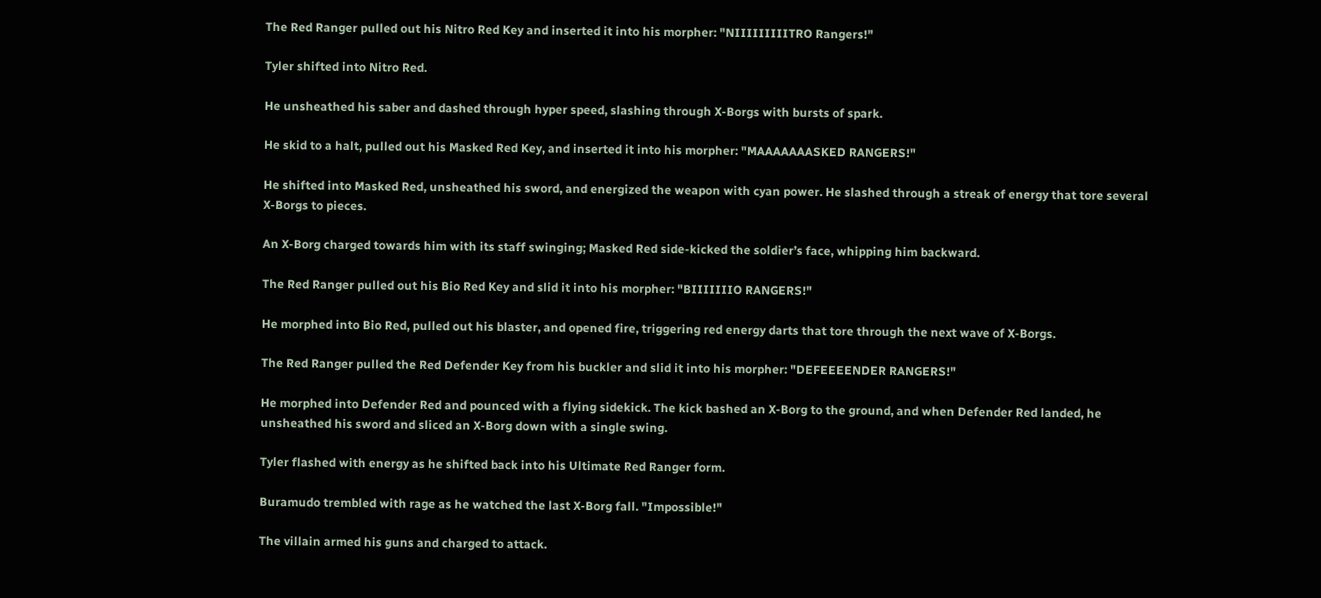The Red Ranger pulled out his Nitro Red Key and inserted it into his morpher: "NIIIIIIIIITRO Rangers!"

Tyler shifted into Nitro Red.

He unsheathed his saber and dashed through hyper speed, slashing through X-Borgs with bursts of spark.

He skid to a halt, pulled out his Masked Red Key, and inserted it into his morpher: "MAAAAAAASKED RANGERS!"

He shifted into Masked Red, unsheathed his sword, and energized the weapon with cyan power. He slashed through a streak of energy that tore several X-Borgs to pieces.

An X-Borg charged towards him with its staff swinging; Masked Red side-kicked the soldier’s face, whipping him backward.

The Red Ranger pulled out his Bio Red Key and slid it into his morpher: "BIIIIIIIO RANGERS!"

He morphed into Bio Red, pulled out his blaster, and opened fire, triggering red energy darts that tore through the next wave of X-Borgs.

The Red Ranger pulled the Red Defender Key from his buckler and slid it into his morpher: "DEFEEEENDER RANGERS!"

He morphed into Defender Red and pounced with a flying sidekick. The kick bashed an X-Borg to the ground, and when Defender Red landed, he unsheathed his sword and sliced an X-Borg down with a single swing.

Tyler flashed with energy as he shifted back into his Ultimate Red Ranger form.

Buramudo trembled with rage as he watched the last X-Borg fall. "Impossible!"

The villain armed his guns and charged to attack.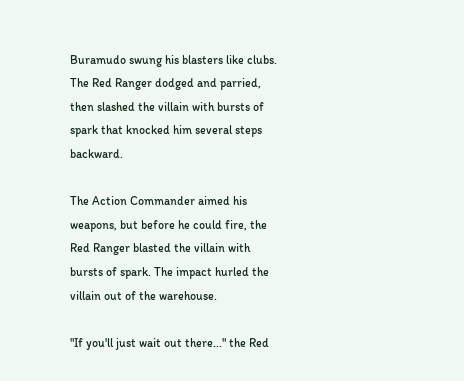Buramudo swung his blasters like clubs. The Red Ranger dodged and parried, then slashed the villain with bursts of spark that knocked him several steps backward.

The Action Commander aimed his weapons, but before he could fire, the Red Ranger blasted the villain with bursts of spark. The impact hurled the villain out of the warehouse.

"If you'll just wait out there..." the Red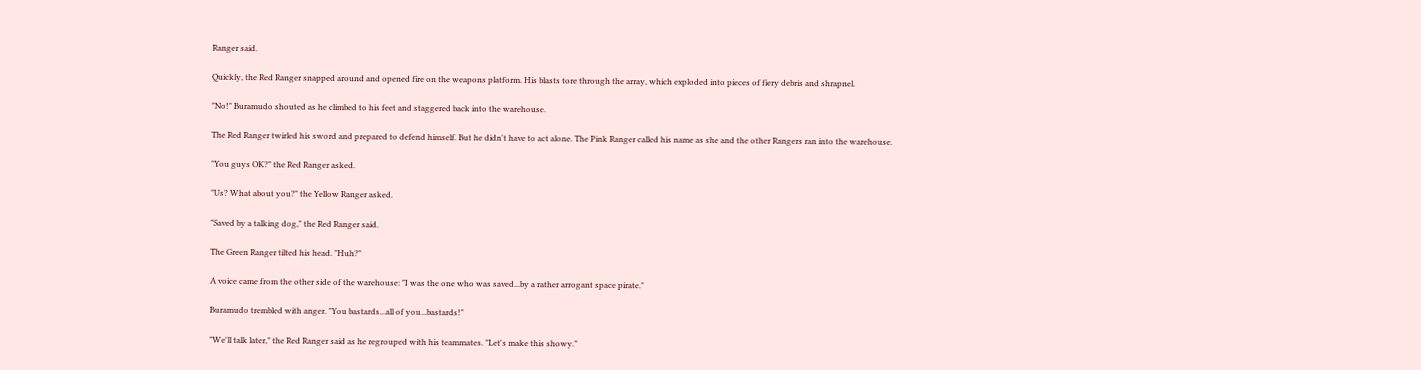Ranger said.

Quickly, the Red Ranger snapped around and opened fire on the weapons platform. His blasts tore through the array, which exploded into pieces of fiery debris and shrapnel.

"No!" Buramudo shouted as he climbed to his feet and staggered back into the warehouse.

The Red Ranger twirled his sword and prepared to defend himself. But he didn't have to act alone. The Pink Ranger called his name as she and the other Rangers ran into the warehouse.

"You guys OK?" the Red Ranger asked.

"Us? What about you?" the Yellow Ranger asked.

"Saved by a talking dog," the Red Ranger said.

The Green Ranger tilted his head. "Huh?"

A voice came from the other side of the warehouse: "I was the one who was saved...by a rather arrogant space pirate."

Buramudo trembled with anger. "You bastards...all of you...bastards!"

"We'll talk later," the Red Ranger said as he regrouped with his teammates. "Let's make this showy."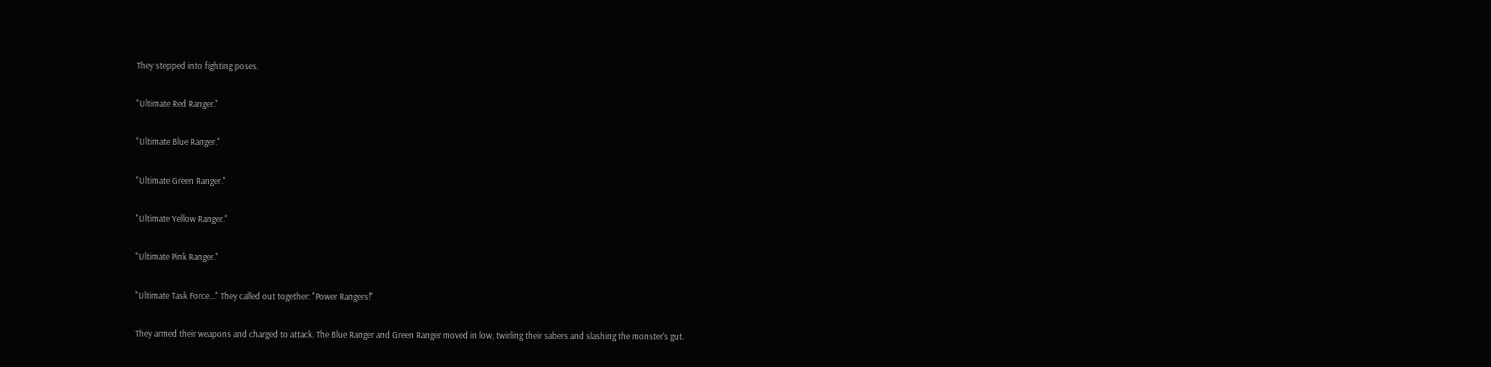They stepped into fighting poses.

"Ultimate Red Ranger."

"Ultimate Blue Ranger."

"Ultimate Green Ranger."

"Ultimate Yellow Ranger."

"Ultimate Pink Ranger."

"Ultimate Task Force..." They called out together: "Power Rangers!"

They armed their weapons and charged to attack. The Blue Ranger and Green Ranger moved in low, twirling their sabers and slashing the monster's gut.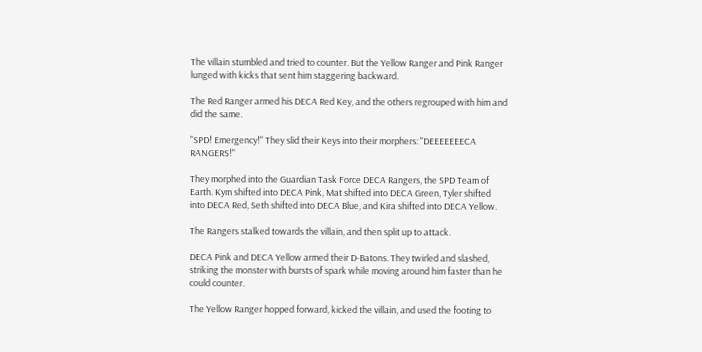The villain stumbled and tried to counter. But the Yellow Ranger and Pink Ranger lunged with kicks that sent him staggering backward.

The Red Ranger armed his DECA Red Key, and the others regrouped with him and did the same.

"SPD! Emergency!" They slid their Keys into their morphers: "DEEEEEEECA RANGERS!"

They morphed into the Guardian Task Force DECA Rangers, the SPD Team of Earth. Kym shifted into DECA Pink, Mat shifted into DECA Green, Tyler shifted into DECA Red, Seth shifted into DECA Blue, and Kira shifted into DECA Yellow.

The Rangers stalked towards the villain, and then split up to attack.

DECA Pink and DECA Yellow armed their D-Batons. They twirled and slashed, striking the monster with bursts of spark while moving around him faster than he could counter.

The Yellow Ranger hopped forward, kicked the villain, and used the footing to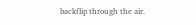backflip through the air.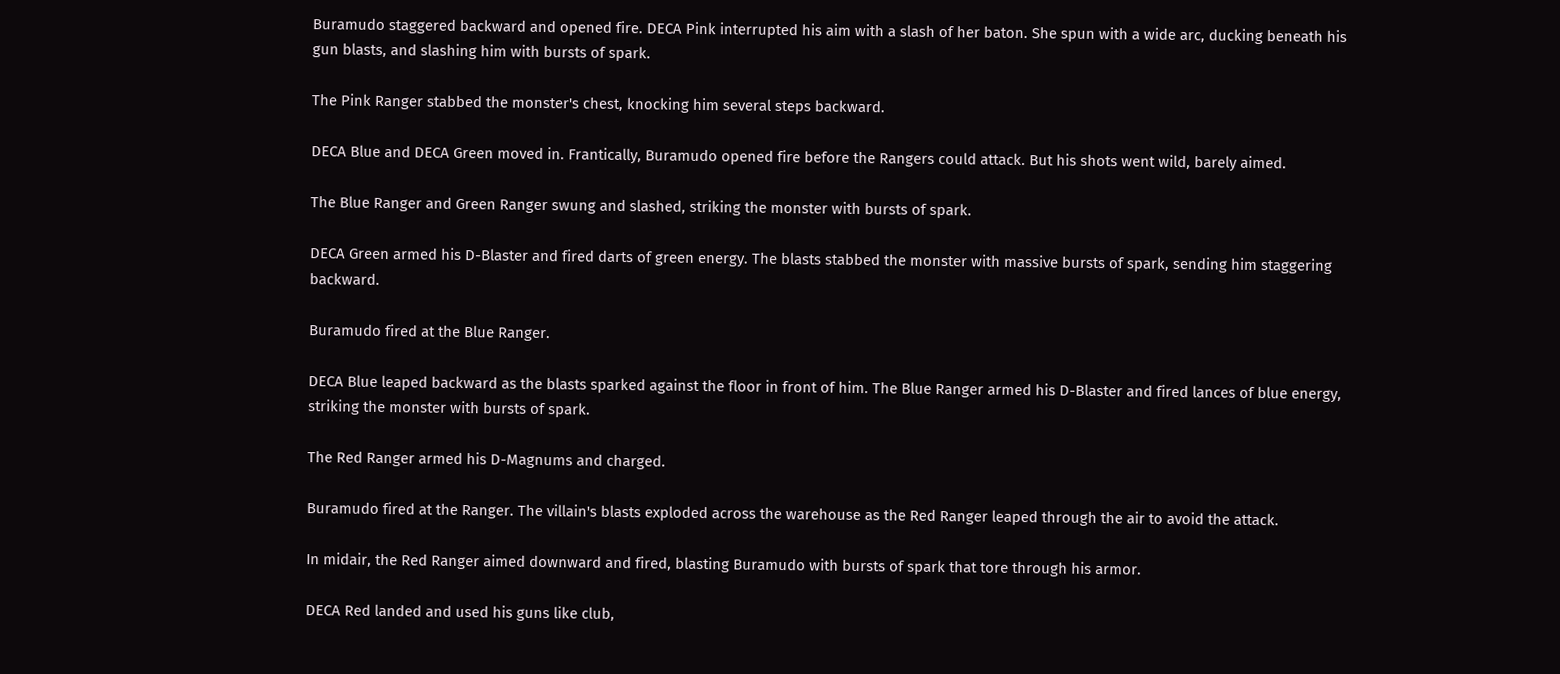Buramudo staggered backward and opened fire. DECA Pink interrupted his aim with a slash of her baton. She spun with a wide arc, ducking beneath his gun blasts, and slashing him with bursts of spark.

The Pink Ranger stabbed the monster's chest, knocking him several steps backward.

DECA Blue and DECA Green moved in. Frantically, Buramudo opened fire before the Rangers could attack. But his shots went wild, barely aimed.

The Blue Ranger and Green Ranger swung and slashed, striking the monster with bursts of spark.

DECA Green armed his D-Blaster and fired darts of green energy. The blasts stabbed the monster with massive bursts of spark, sending him staggering backward.

Buramudo fired at the Blue Ranger.

DECA Blue leaped backward as the blasts sparked against the floor in front of him. The Blue Ranger armed his D-Blaster and fired lances of blue energy, striking the monster with bursts of spark.

The Red Ranger armed his D-Magnums and charged.

Buramudo fired at the Ranger. The villain's blasts exploded across the warehouse as the Red Ranger leaped through the air to avoid the attack.

In midair, the Red Ranger aimed downward and fired, blasting Buramudo with bursts of spark that tore through his armor.

DECA Red landed and used his guns like club,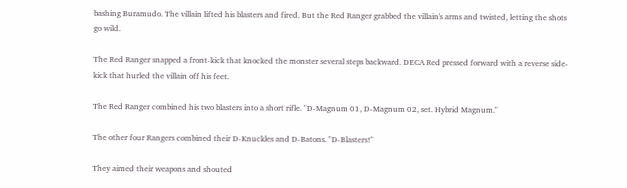bashing Buramudo. The villain lifted his blasters and fired. But the Red Ranger grabbed the villain's arms and twisted, letting the shots go wild.

The Red Ranger snapped a front-kick that knocked the monster several steps backward. DECA Red pressed forward with a reverse side-kick that hurled the villain off his feet.

The Red Ranger combined his two blasters into a short rifle. "D-Magnum 01, D-Magnum 02, set. Hybrid Magnum."

The other four Rangers combined their D-Knuckles and D-Batons. "D-Blasters!"

They aimed their weapons and shouted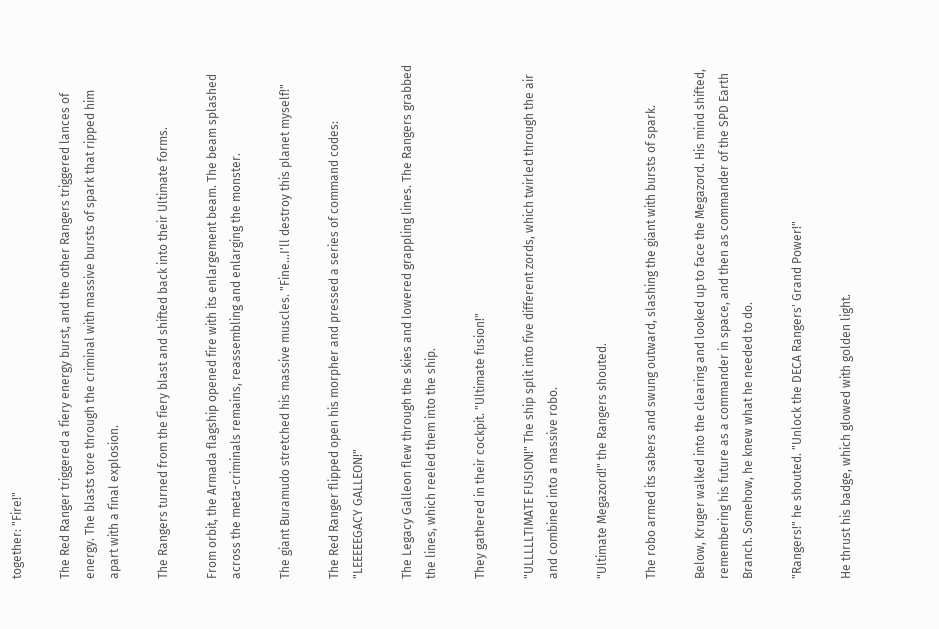together: "Fire!"

The Red Ranger triggered a fiery energy burst, and the other Rangers triggered lances of energy. The blasts tore through the criminal with massive bursts of spark that ripped him apart with a final explosion.

The Rangers turned from the fiery blast and shifted back into their Ultimate forms.

From orbit, the Armada flagship opened fire with its enlargement beam. The beam splashed across the meta-criminals remains, reassembling and enlarging the monster.

The giant Buramudo stretched his massive muscles. "Fine...I'll destroy this planet myself!"

The Red Ranger flipped open his morpher and pressed a series of command codes: "LEEEEEGACY GALLEON!"

The Legacy Galleon flew through the skies and lowered grappling lines. The Rangers grabbed the lines, which reeled them into the ship.

They gathered in their cockpit. "Ultimate fusion!"

"ULLLLLTIMATE FUSION!" The ship split into five different zords, which twirled through the air and combined into a massive robo.

"Ultimate Megazord!" the Rangers shouted.

The robo armed its sabers and swung outward, slashing the giant with bursts of spark.

Below, Kruger walked into the clearing and looked up to face the Megazord. His mind shifted, remembering his future as a commander in space, and then as commander of the SPD Earth Branch. Somehow, he knew what he needed to do.

"Rangers!" he shouted. "Unlock the DECA Rangers' Grand Power!"

He thrust his badge, which glowed with golden light.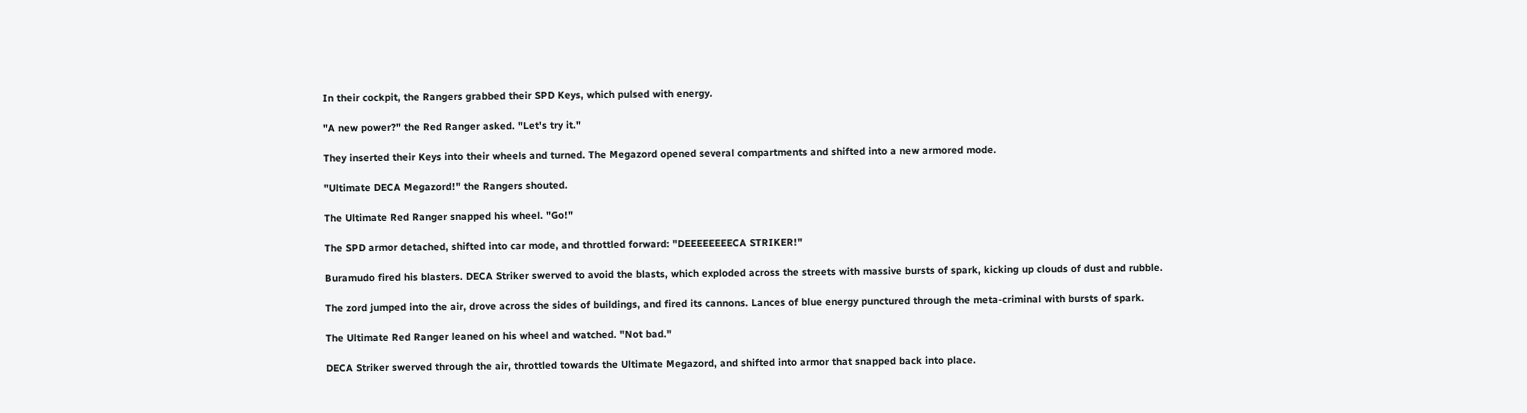In their cockpit, the Rangers grabbed their SPD Keys, which pulsed with energy.

"A new power?" the Red Ranger asked. "Let's try it."

They inserted their Keys into their wheels and turned. The Megazord opened several compartments and shifted into a new armored mode.

"Ultimate DECA Megazord!" the Rangers shouted.

The Ultimate Red Ranger snapped his wheel. "Go!"

The SPD armor detached, shifted into car mode, and throttled forward: "DEEEEEEEECA STRIKER!"

Buramudo fired his blasters. DECA Striker swerved to avoid the blasts, which exploded across the streets with massive bursts of spark, kicking up clouds of dust and rubble.

The zord jumped into the air, drove across the sides of buildings, and fired its cannons. Lances of blue energy punctured through the meta-criminal with bursts of spark.

The Ultimate Red Ranger leaned on his wheel and watched. "Not bad."

DECA Striker swerved through the air, throttled towards the Ultimate Megazord, and shifted into armor that snapped back into place.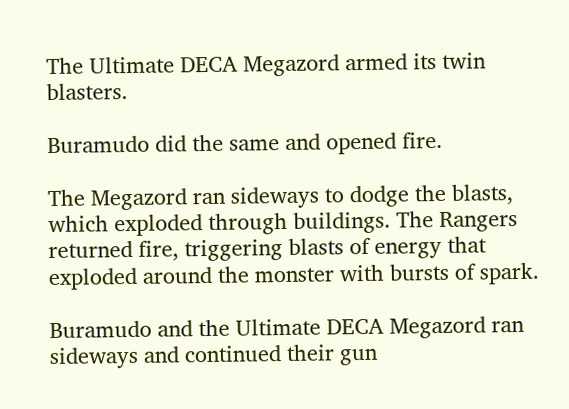The Ultimate DECA Megazord armed its twin blasters.

Buramudo did the same and opened fire.

The Megazord ran sideways to dodge the blasts, which exploded through buildings. The Rangers returned fire, triggering blasts of energy that exploded around the monster with bursts of spark.

Buramudo and the Ultimate DECA Megazord ran sideways and continued their gun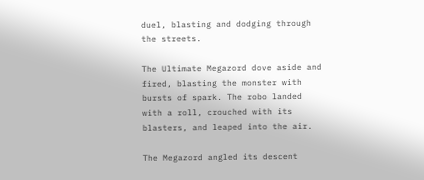duel, blasting and dodging through the streets.

The Ultimate Megazord dove aside and fired, blasting the monster with bursts of spark. The robo landed with a roll, crouched with its blasters, and leaped into the air.

The Megazord angled its descent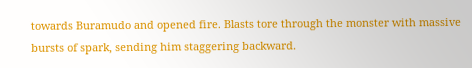towards Buramudo and opened fire. Blasts tore through the monster with massive bursts of spark, sending him staggering backward.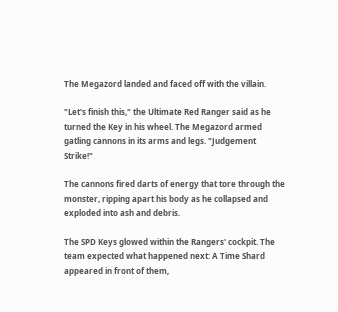The Megazord landed and faced off with the villain.

"Let's finish this," the Ultimate Red Ranger said as he turned the Key in his wheel. The Megazord armed gatling cannons in its arms and legs. "Judgement Strike!"

The cannons fired darts of energy that tore through the monster, ripping apart his body as he collapsed and exploded into ash and debris.

The SPD Keys glowed within the Rangers' cockpit. The team expected what happened next: A Time Shard appeared in front of them,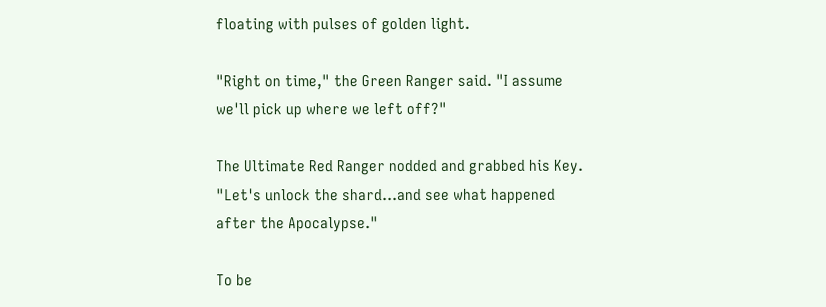floating with pulses of golden light.

"Right on time," the Green Ranger said. "I assume we'll pick up where we left off?"

The Ultimate Red Ranger nodded and grabbed his Key. "Let's unlock the shard...and see what happened after the Apocalypse."

To be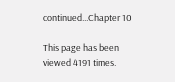continued...Chapter 10

This page has been viewed 4191 times.